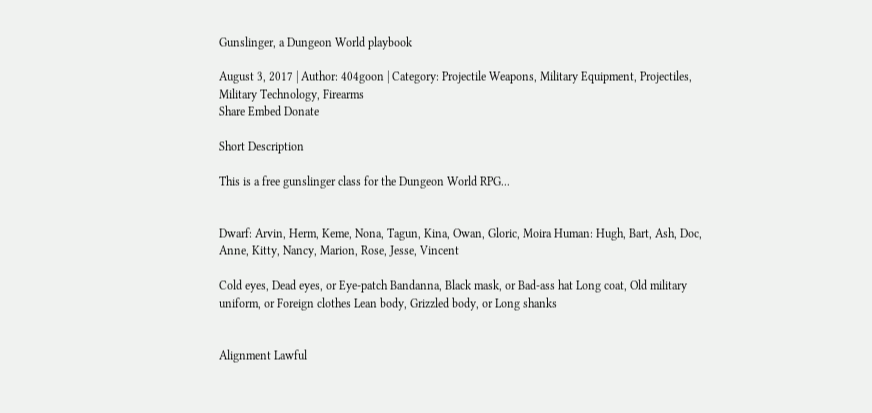Gunslinger, a Dungeon World playbook

August 3, 2017 | Author: 404goon | Category: Projectile Weapons, Military Equipment, Projectiles, Military Technology, Firearms
Share Embed Donate

Short Description

This is a free gunslinger class for the Dungeon World RPG...


Dwarf: Arvin, Herm, Keme, Nona, Tagun, Kina, Owan, Gloric, Moira Human: Hugh, Bart, Ash, Doc, Anne, Kitty, Nancy, Marion, Rose, Jesse, Vincent

Cold eyes, Dead eyes, or Eye-patch Bandanna, Black mask, or Bad-ass hat Long coat, Old military uniform, or Foreign clothes Lean body, Grizzled body, or Long shanks


Alignment Lawful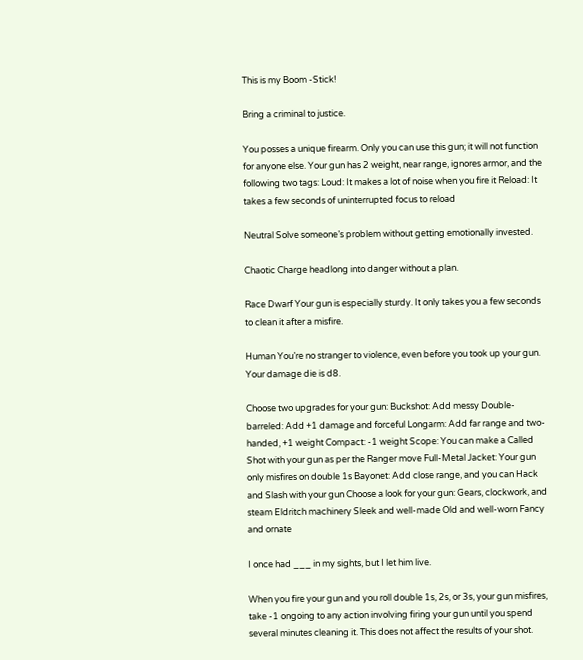This is my Boom -Stick!

Bring a criminal to justice.

You posses a unique firearm. Only you can use this gun; it will not function for anyone else. Your gun has 2 weight, near range, ignores armor, and the following two tags: Loud: It makes a lot of noise when you fire it Reload: It takes a few seconds of uninterrupted focus to reload

Neutral Solve someone’s problem without getting emotionally invested.

Chaotic Charge headlong into danger without a plan.

Race Dwarf Your gun is especially sturdy. It only takes you a few seconds to clean it after a misfire.

Human You’re no stranger to violence, even before you took up your gun. Your damage die is d8.

Choose two upgrades for your gun: Buckshot: Add messy Double-barreled: Add +1 damage and forceful Longarm: Add far range and two-handed, +1 weight Compact: -1 weight Scope: You can make a Called Shot with your gun as per the Ranger move Full-Metal Jacket: Your gun only misfires on double 1s Bayonet: Add close range, and you can Hack and Slash with your gun Choose a look for your gun: Gears, clockwork, and steam Eldritch machinery Sleek and well-made Old and well-worn Fancy and ornate

I once had ___ in my sights, but I let him live.

When you fire your gun and you roll double 1s, 2s, or 3s, your gun misfires, take -1 ongoing to any action involving firing your gun until you spend several minutes cleaning it. This does not affect the results of your shot.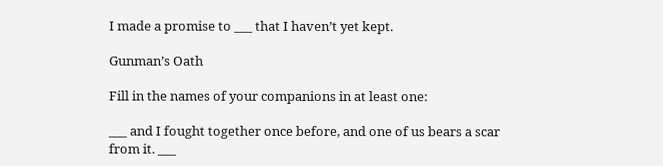I made a promise to ___ that I haven’t yet kept.

Gunman’s Oath

Fill in the names of your companions in at least one:

___ and I fought together once before, and one of us bears a scar from it. ___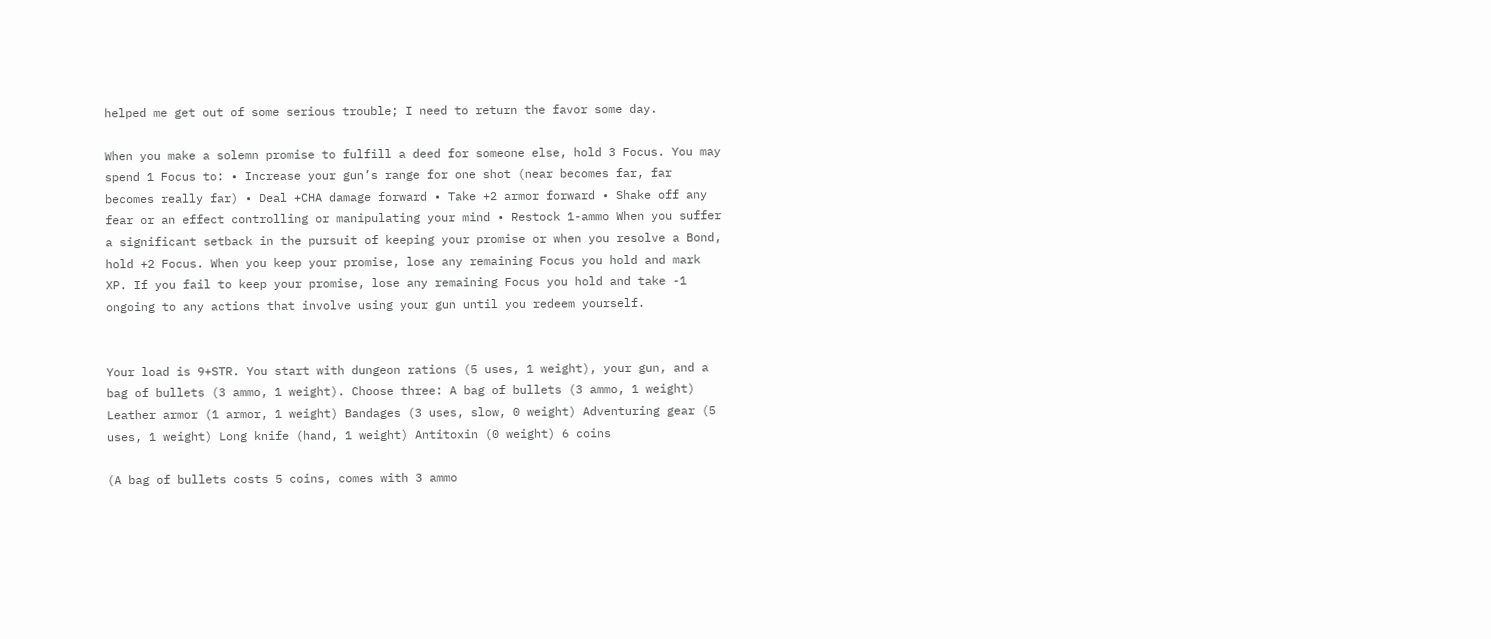helped me get out of some serious trouble; I need to return the favor some day.

When you make a solemn promise to fulfill a deed for someone else, hold 3 Focus. You may spend 1 Focus to: • Increase your gun’s range for one shot (near becomes far, far becomes really far) • Deal +CHA damage forward • Take +2 armor forward • Shake off any fear or an effect controlling or manipulating your mind • Restock 1-ammo When you suffer a significant setback in the pursuit of keeping your promise or when you resolve a Bond, hold +2 Focus. When you keep your promise, lose any remaining Focus you hold and mark XP. If you fail to keep your promise, lose any remaining Focus you hold and take -1 ongoing to any actions that involve using your gun until you redeem yourself.


Your load is 9+STR. You start with dungeon rations (5 uses, 1 weight), your gun, and a bag of bullets (3 ammo, 1 weight). Choose three: A bag of bullets (3 ammo, 1 weight) Leather armor (1 armor, 1 weight) Bandages (3 uses, slow, 0 weight) Adventuring gear (5 uses, 1 weight) Long knife (hand, 1 weight) Antitoxin (0 weight) 6 coins

(A bag of bullets costs 5 coins, comes with 3 ammo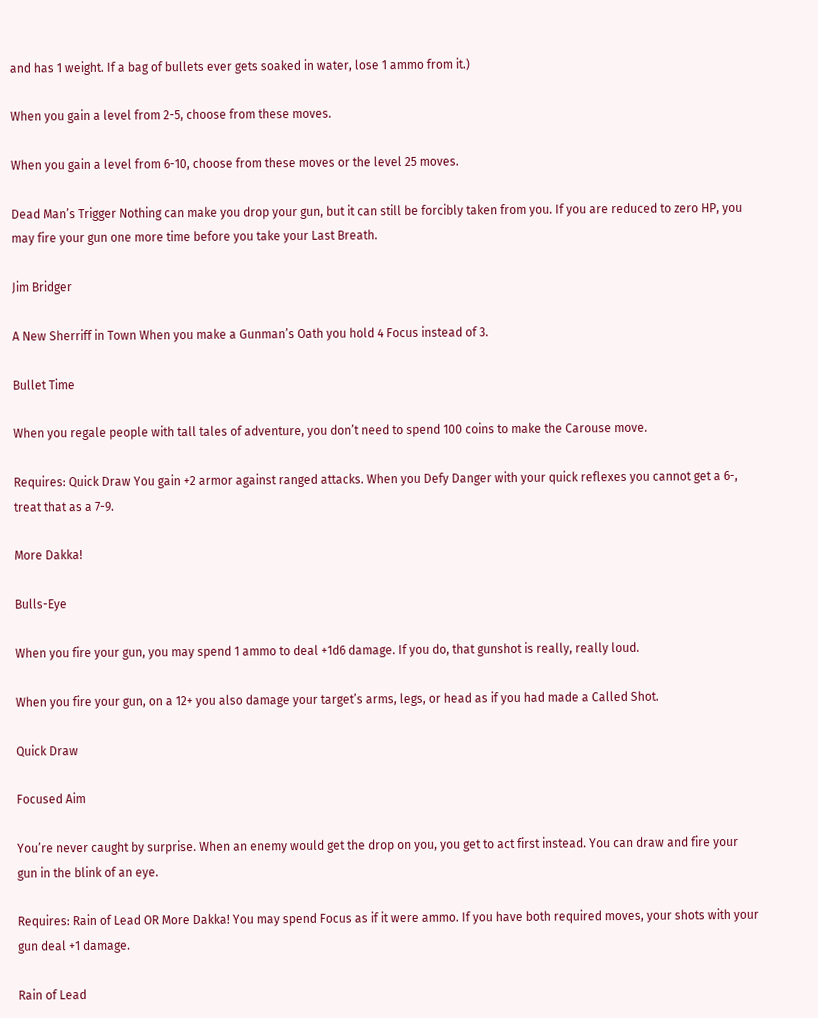and has 1 weight. If a bag of bullets ever gets soaked in water, lose 1 ammo from it.)

When you gain a level from 2-5, choose from these moves.

When you gain a level from 6-10, choose from these moves or the level 25 moves.

Dead Man’s Trigger Nothing can make you drop your gun, but it can still be forcibly taken from you. If you are reduced to zero HP, you may fire your gun one more time before you take your Last Breath.

Jim Bridger

A New Sherriff in Town When you make a Gunman’s Oath you hold 4 Focus instead of 3.

Bullet Time

When you regale people with tall tales of adventure, you don’t need to spend 100 coins to make the Carouse move.

Requires: Quick Draw You gain +2 armor against ranged attacks. When you Defy Danger with your quick reflexes you cannot get a 6-, treat that as a 7-9.

More Dakka!

Bulls-Eye

When you fire your gun, you may spend 1 ammo to deal +1d6 damage. If you do, that gunshot is really, really loud.

When you fire your gun, on a 12+ you also damage your target’s arms, legs, or head as if you had made a Called Shot.

Quick Draw

Focused Aim

You’re never caught by surprise. When an enemy would get the drop on you, you get to act first instead. You can draw and fire your gun in the blink of an eye.

Requires: Rain of Lead OR More Dakka! You may spend Focus as if it were ammo. If you have both required moves, your shots with your gun deal +1 damage.

Rain of Lead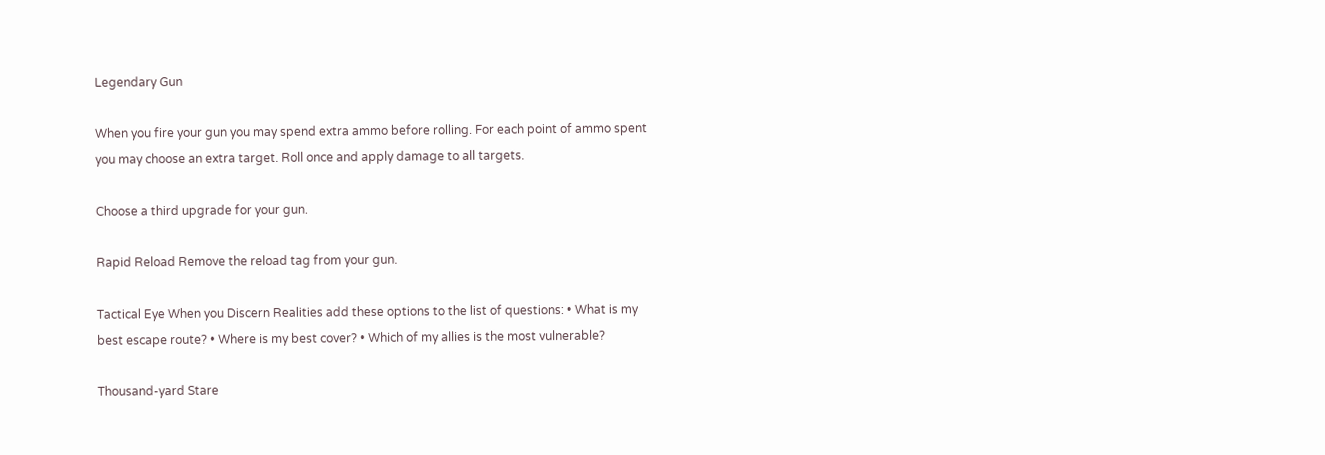Legendary Gun

When you fire your gun you may spend extra ammo before rolling. For each point of ammo spent you may choose an extra target. Roll once and apply damage to all targets.

Choose a third upgrade for your gun.

Rapid Reload Remove the reload tag from your gun.

Tactical Eye When you Discern Realities add these options to the list of questions: • What is my best escape route? • Where is my best cover? • Which of my allies is the most vulnerable?

Thousand-yard Stare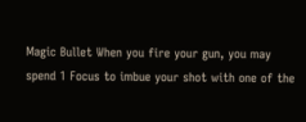Magic Bullet When you fire your gun, you may spend 1 Focus to imbue your shot with one of the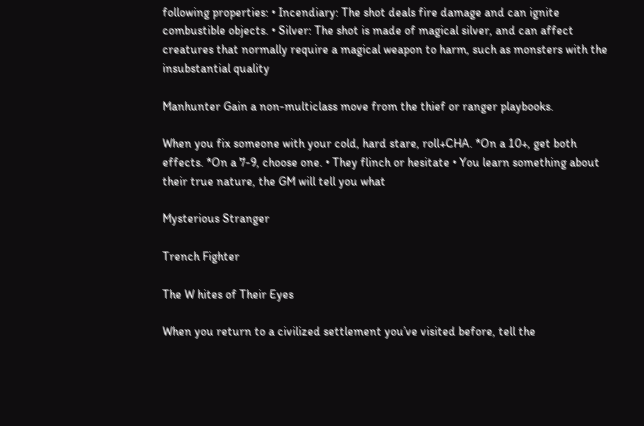following properties: • Incendiary: The shot deals fire damage and can ignite combustible objects. • Silver: The shot is made of magical silver, and can affect creatures that normally require a magical weapon to harm, such as monsters with the insubstantial quality

Manhunter Gain a non-multiclass move from the thief or ranger playbooks.

When you fix someone with your cold, hard stare, roll+CHA. *On a 10+, get both effects. *On a 7-9, choose one. • They flinch or hesitate • You learn something about their true nature, the GM will tell you what

Mysterious Stranger

Trench Fighter

The W hites of Their Eyes

When you return to a civilized settlement you’ve visited before, tell the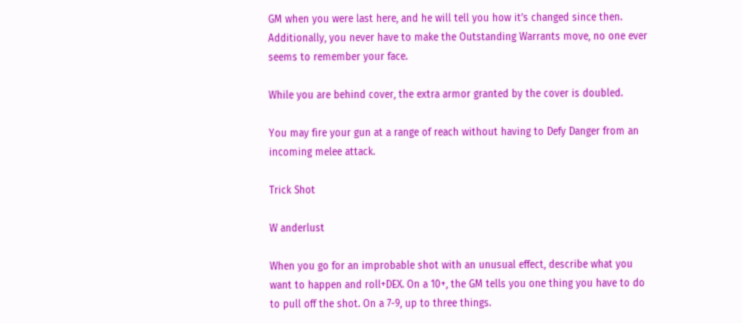GM when you were last here, and he will tell you how it’s changed since then. Additionally, you never have to make the Outstanding Warrants move, no one ever seems to remember your face.

While you are behind cover, the extra armor granted by the cover is doubled.

You may fire your gun at a range of reach without having to Defy Danger from an incoming melee attack.

Trick Shot

W anderlust

When you go for an improbable shot with an unusual effect, describe what you want to happen and roll+DEX. On a 10+, the GM tells you one thing you have to do to pull off the shot. On a 7-9, up to three things.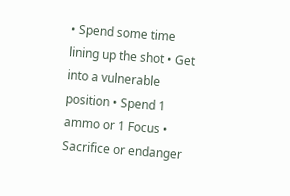• Spend some time lining up the shot • Get into a vulnerable position • Spend 1 ammo or 1 Focus • Sacrifice or endanger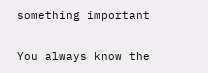something important

You always know the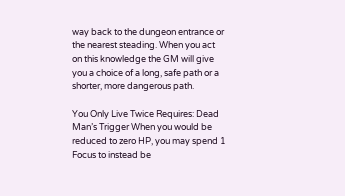way back to the dungeon entrance or the nearest steading. When you act on this knowledge the GM will give you a choice of a long, safe path or a shorter, more dangerous path.

You Only Live Twice Requires: Dead Man’s Trigger When you would be reduced to zero HP, you may spend 1 Focus to instead be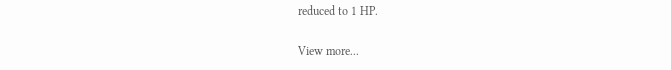reduced to 1 HP.

View more...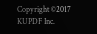Copyright ©2017 KUPDF Inc.